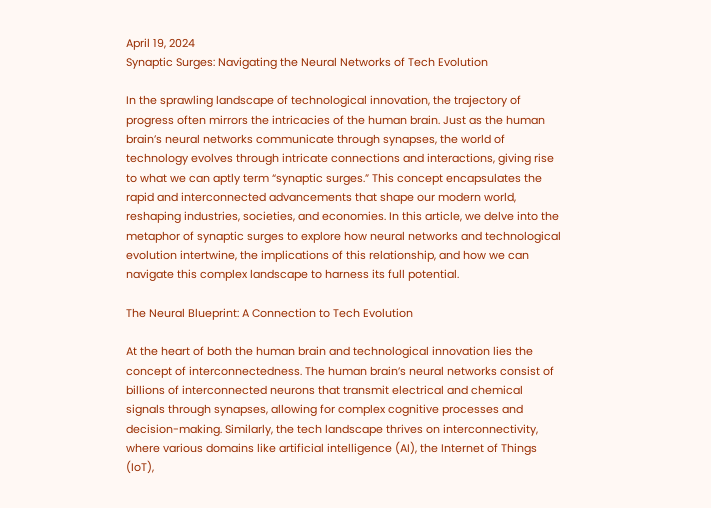April 19, 2024
Synaptic Surges: Navigating the Neural Networks of Tech Evolution

In the sprawling landscape of technological innovation, the trajectory of progress often mirrors the intricacies of the human brain. Just as the human brain’s neural networks communicate through synapses, the world of technology evolves through intricate connections and interactions, giving rise to what we can aptly term “synaptic surges.” This concept encapsulates the rapid and interconnected advancements that shape our modern world, reshaping industries, societies, and economies. In this article, we delve into the metaphor of synaptic surges to explore how neural networks and technological evolution intertwine, the implications of this relationship, and how we can navigate this complex landscape to harness its full potential.

The Neural Blueprint: A Connection to Tech Evolution

At the heart of both the human brain and technological innovation lies the concept of interconnectedness. The human brain’s neural networks consist of billions of interconnected neurons that transmit electrical and chemical signals through synapses, allowing for complex cognitive processes and decision-making. Similarly, the tech landscape thrives on interconnectivity, where various domains like artificial intelligence (AI), the Internet of Things (IoT),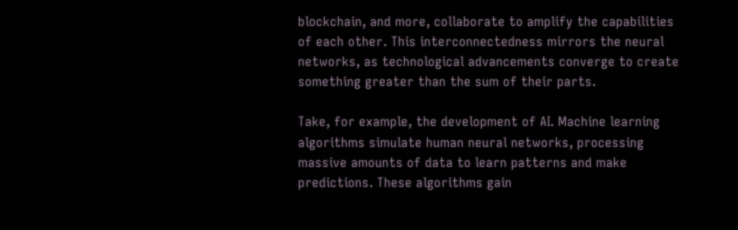blockchain, and more, collaborate to amplify the capabilities of each other. This interconnectedness mirrors the neural networks, as technological advancements converge to create something greater than the sum of their parts.

Take, for example, the development of AI. Machine learning algorithms simulate human neural networks, processing massive amounts of data to learn patterns and make predictions. These algorithms gain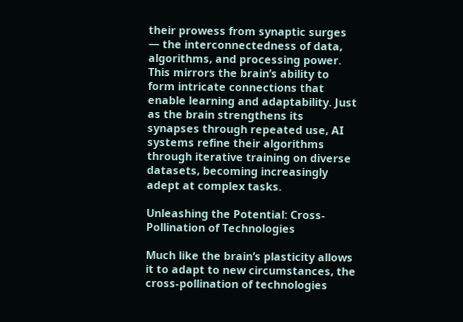their prowess from synaptic surges — the interconnectedness of data, algorithms, and processing power. This mirrors the brain’s ability to form intricate connections that enable learning and adaptability. Just as the brain strengthens its synapses through repeated use, AI systems refine their algorithms through iterative training on diverse datasets, becoming increasingly adept at complex tasks.

Unleashing the Potential: Cross-Pollination of Technologies

Much like the brain’s plasticity allows it to adapt to new circumstances, the cross-pollination of technologies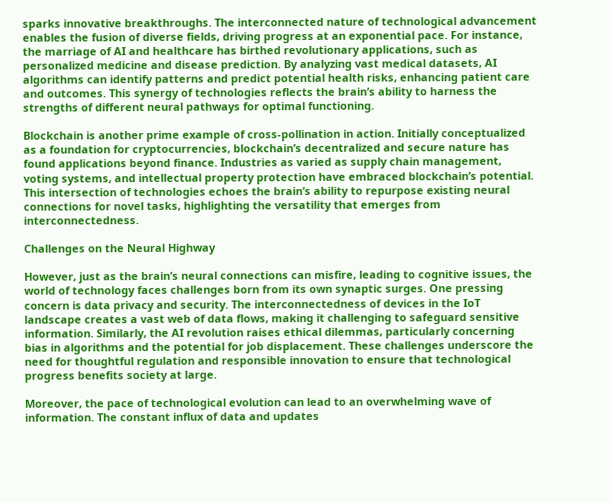sparks innovative breakthroughs. The interconnected nature of technological advancement enables the fusion of diverse fields, driving progress at an exponential pace. For instance, the marriage of AI and healthcare has birthed revolutionary applications, such as personalized medicine and disease prediction. By analyzing vast medical datasets, AI algorithms can identify patterns and predict potential health risks, enhancing patient care and outcomes. This synergy of technologies reflects the brain’s ability to harness the strengths of different neural pathways for optimal functioning.

Blockchain is another prime example of cross-pollination in action. Initially conceptualized as a foundation for cryptocurrencies, blockchain’s decentralized and secure nature has found applications beyond finance. Industries as varied as supply chain management, voting systems, and intellectual property protection have embraced blockchain’s potential. This intersection of technologies echoes the brain’s ability to repurpose existing neural connections for novel tasks, highlighting the versatility that emerges from interconnectedness.

Challenges on the Neural Highway

However, just as the brain’s neural connections can misfire, leading to cognitive issues, the world of technology faces challenges born from its own synaptic surges. One pressing concern is data privacy and security. The interconnectedness of devices in the IoT landscape creates a vast web of data flows, making it challenging to safeguard sensitive information. Similarly, the AI revolution raises ethical dilemmas, particularly concerning bias in algorithms and the potential for job displacement. These challenges underscore the need for thoughtful regulation and responsible innovation to ensure that technological progress benefits society at large.

Moreover, the pace of technological evolution can lead to an overwhelming wave of information. The constant influx of data and updates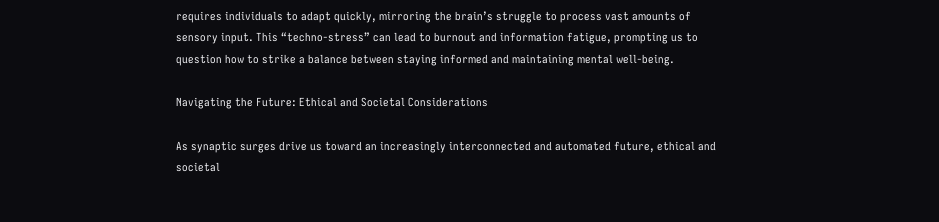requires individuals to adapt quickly, mirroring the brain’s struggle to process vast amounts of sensory input. This “techno-stress” can lead to burnout and information fatigue, prompting us to question how to strike a balance between staying informed and maintaining mental well-being.

Navigating the Future: Ethical and Societal Considerations

As synaptic surges drive us toward an increasingly interconnected and automated future, ethical and societal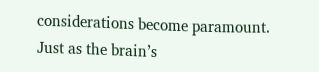considerations become paramount. Just as the brain’s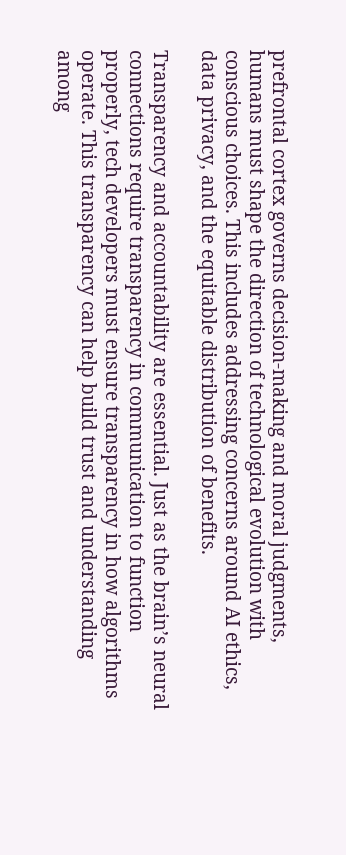prefrontal cortex governs decision-making and moral judgments, humans must shape the direction of technological evolution with conscious choices. This includes addressing concerns around AI ethics, data privacy, and the equitable distribution of benefits.

Transparency and accountability are essential. Just as the brain’s neural connections require transparency in communication to function properly, tech developers must ensure transparency in how algorithms operate. This transparency can help build trust and understanding among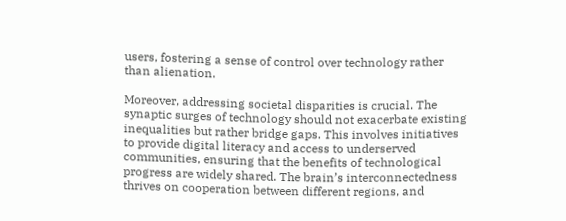users, fostering a sense of control over technology rather than alienation.

Moreover, addressing societal disparities is crucial. The synaptic surges of technology should not exacerbate existing inequalities but rather bridge gaps. This involves initiatives to provide digital literacy and access to underserved communities, ensuring that the benefits of technological progress are widely shared. The brain’s interconnectedness thrives on cooperation between different regions, and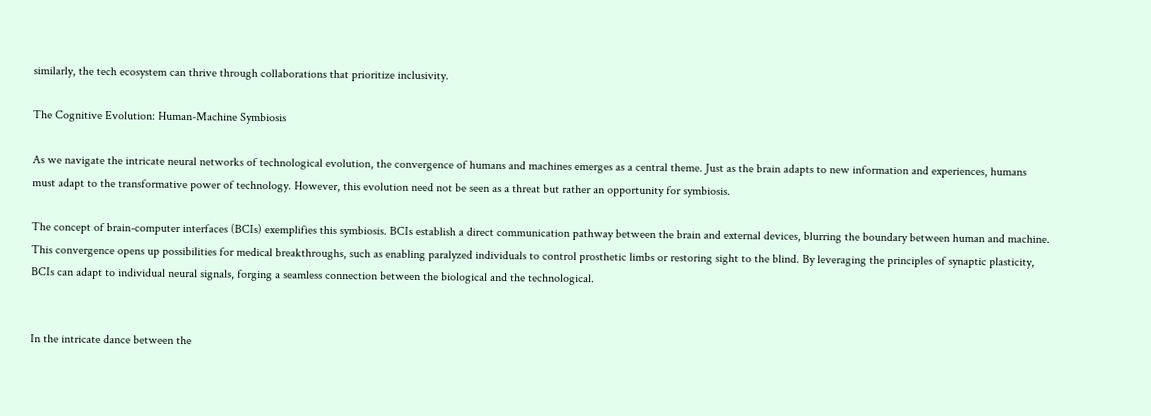similarly, the tech ecosystem can thrive through collaborations that prioritize inclusivity.

The Cognitive Evolution: Human-Machine Symbiosis

As we navigate the intricate neural networks of technological evolution, the convergence of humans and machines emerges as a central theme. Just as the brain adapts to new information and experiences, humans must adapt to the transformative power of technology. However, this evolution need not be seen as a threat but rather an opportunity for symbiosis.

The concept of brain-computer interfaces (BCIs) exemplifies this symbiosis. BCIs establish a direct communication pathway between the brain and external devices, blurring the boundary between human and machine. This convergence opens up possibilities for medical breakthroughs, such as enabling paralyzed individuals to control prosthetic limbs or restoring sight to the blind. By leveraging the principles of synaptic plasticity, BCIs can adapt to individual neural signals, forging a seamless connection between the biological and the technological.


In the intricate dance between the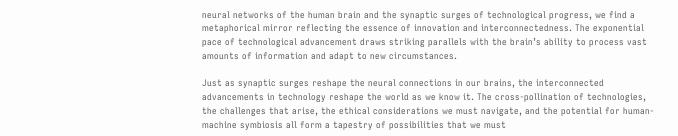neural networks of the human brain and the synaptic surges of technological progress, we find a metaphorical mirror reflecting the essence of innovation and interconnectedness. The exponential pace of technological advancement draws striking parallels with the brain’s ability to process vast amounts of information and adapt to new circumstances.

Just as synaptic surges reshape the neural connections in our brains, the interconnected advancements in technology reshape the world as we know it. The cross-pollination of technologies, the challenges that arise, the ethical considerations we must navigate, and the potential for human-machine symbiosis all form a tapestry of possibilities that we must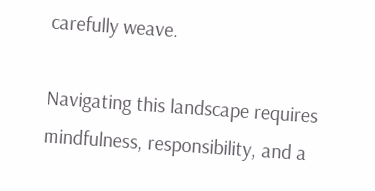carefully weave.

Navigating this landscape requires mindfulness, responsibility, and a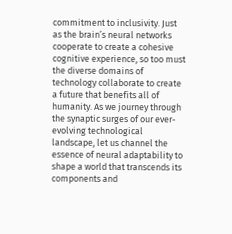commitment to inclusivity. Just as the brain’s neural networks cooperate to create a cohesive cognitive experience, so too must the diverse domains of technology collaborate to create a future that benefits all of humanity. As we journey through the synaptic surges of our ever-evolving technological landscape, let us channel the essence of neural adaptability to shape a world that transcends its components and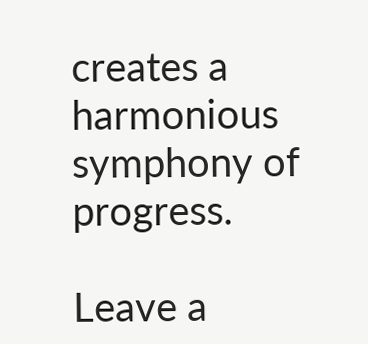creates a harmonious symphony of progress.

Leave a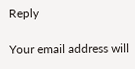Reply

Your email address will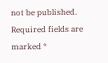not be published. Required fields are marked *